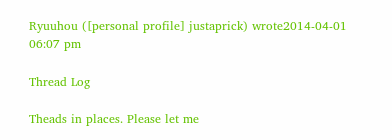Ryuuhou ([personal profile] justaprick) wrote2014-04-01 06:07 pm

Thread Log

Theads in places. Please let me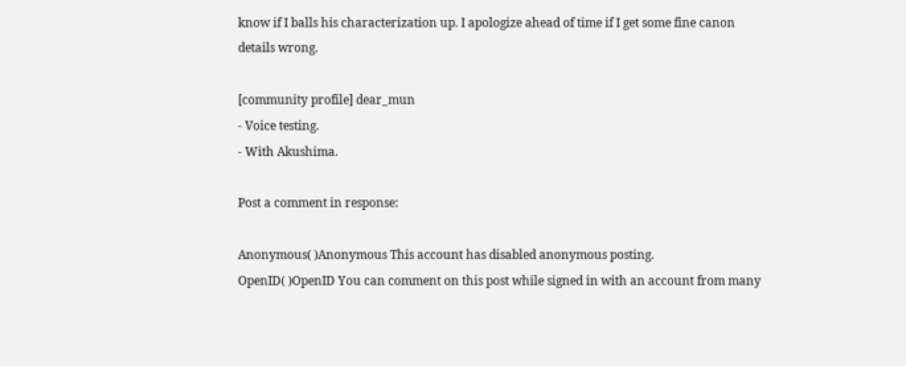know if I balls his characterization up. I apologize ahead of time if I get some fine canon details wrong.

[community profile] dear_mun
- Voice testing.
- With Akushima.

Post a comment in response:

Anonymous( )Anonymous This account has disabled anonymous posting.
OpenID( )OpenID You can comment on this post while signed in with an account from many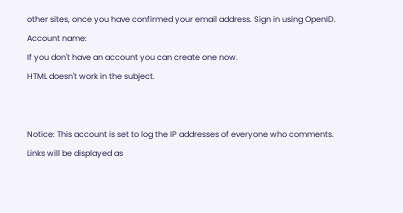other sites, once you have confirmed your email address. Sign in using OpenID.
Account name:
If you don't have an account you can create one now.
HTML doesn't work in the subject.


Notice: This account is set to log the IP addresses of everyone who comments.
Links will be displayed as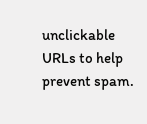unclickable URLs to help prevent spam.